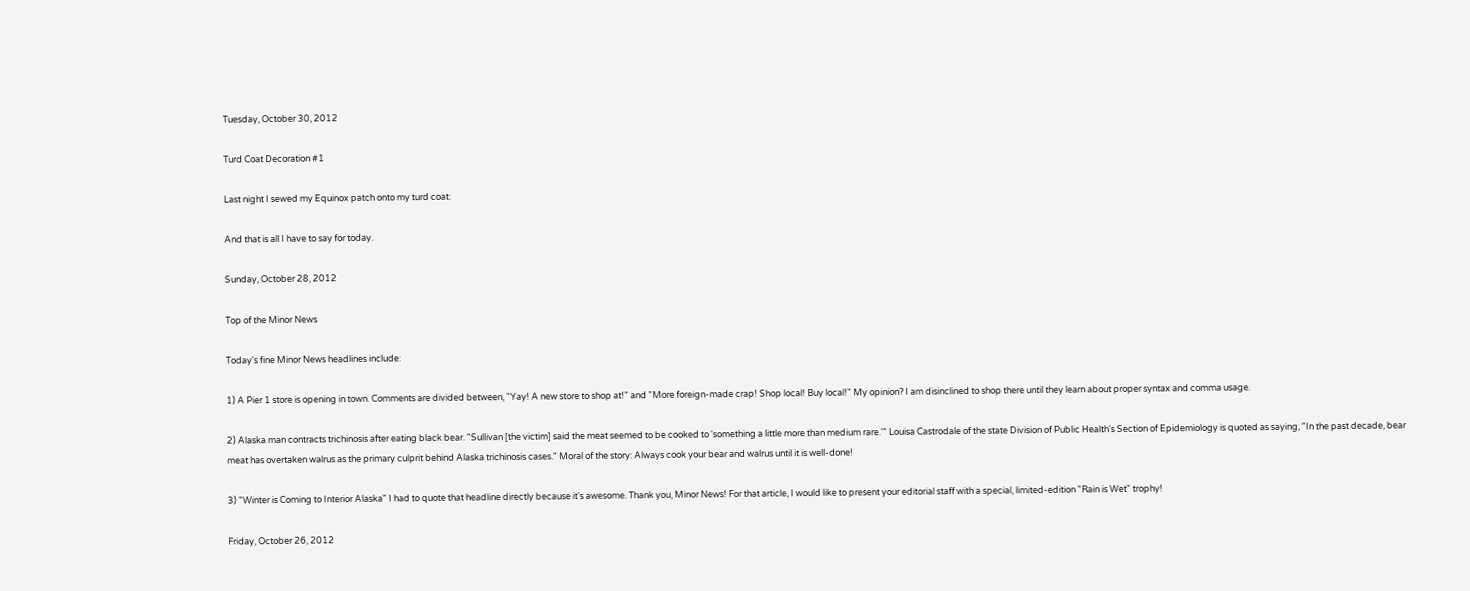Tuesday, October 30, 2012

Turd Coat Decoration #1

Last night I sewed my Equinox patch onto my turd coat:

And that is all I have to say for today.

Sunday, October 28, 2012

Top of the Minor News

Today's fine Minor News headlines include:

1) A Pier 1 store is opening in town. Comments are divided between, "Yay! A new store to shop at!" and "More foreign-made crap! Shop local! Buy local!" My opinion? I am disinclined to shop there until they learn about proper syntax and comma usage.

2) Alaska man contracts trichinosis after eating black bear. "Sullivan [the victim] said the meat seemed to be cooked to 'something a little more than medium rare.'" Louisa Castrodale of the state Division of Public Health's Section of Epidemiology is quoted as saying, "In the past decade, bear meat has overtaken walrus as the primary culprit behind Alaska trichinosis cases." Moral of the story: Always cook your bear and walrus until it is well-done!

3) "Winter is Coming to Interior Alaska" I had to quote that headline directly because it's awesome. Thank you, Minor News! For that article, I would like to present your editorial staff with a special, limited-edition "Rain is Wet" trophy!

Friday, October 26, 2012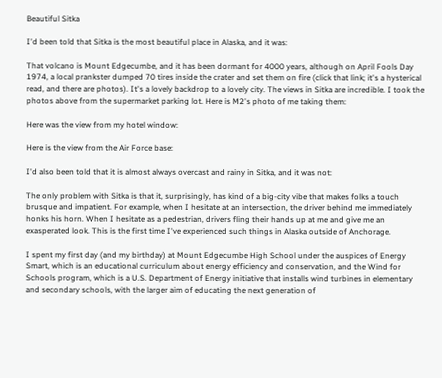Beautiful Sitka

I'd been told that Sitka is the most beautiful place in Alaska, and it was:

That volcano is Mount Edgecumbe, and it has been dormant for 4000 years, although on April Fools Day 1974, a local prankster dumped 70 tires inside the crater and set them on fire (click that link; it's a hysterical read, and there are photos). It's a lovely backdrop to a lovely city. The views in Sitka are incredible. I took the photos above from the supermarket parking lot. Here is M2's photo of me taking them:

Here was the view from my hotel window:

Here is the view from the Air Force base:

I'd also been told that it is almost always overcast and rainy in Sitka, and it was not:

The only problem with Sitka is that it, surprisingly, has kind of a big-city vibe that makes folks a touch brusque and impatient. For example, when I hesitate at an intersection, the driver behind me immediately honks his horn. When I hesitate as a pedestrian, drivers fling their hands up at me and give me an exasperated look. This is the first time I've experienced such things in Alaska outside of Anchorage.

I spent my first day (and my birthday) at Mount Edgecumbe High School under the auspices of Energy Smart, which is an educational curriculum about energy efficiency and conservation, and the Wind for Schools program, which is a U.S. Department of Energy initiative that installs wind turbines in elementary and secondary schools, with the larger aim of educating the next generation of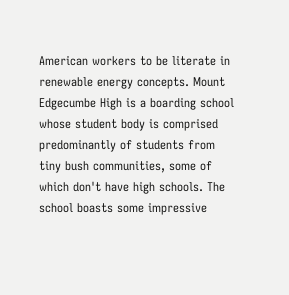American workers to be literate in renewable energy concepts. Mount Edgecumbe High is a boarding school whose student body is comprised predominantly of students from tiny bush communities, some of which don't have high schools. The school boasts some impressive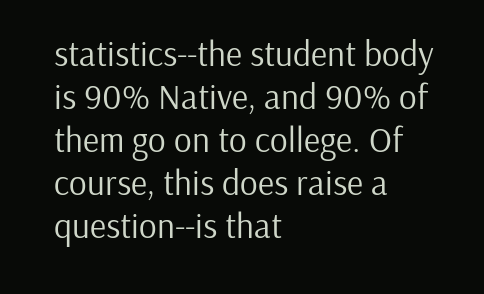statistics--the student body is 90% Native, and 90% of them go on to college. Of course, this does raise a question--is that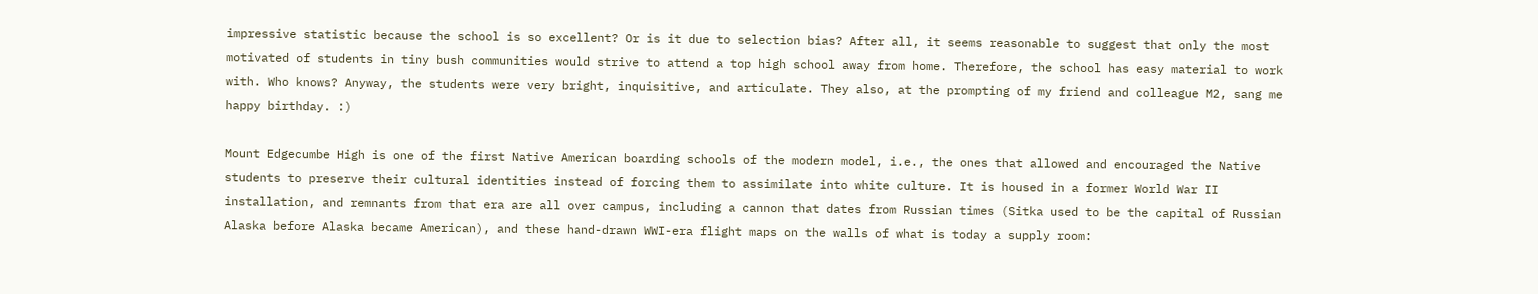impressive statistic because the school is so excellent? Or is it due to selection bias? After all, it seems reasonable to suggest that only the most motivated of students in tiny bush communities would strive to attend a top high school away from home. Therefore, the school has easy material to work with. Who knows? Anyway, the students were very bright, inquisitive, and articulate. They also, at the prompting of my friend and colleague M2, sang me happy birthday. :)

Mount Edgecumbe High is one of the first Native American boarding schools of the modern model, i.e., the ones that allowed and encouraged the Native students to preserve their cultural identities instead of forcing them to assimilate into white culture. It is housed in a former World War II installation, and remnants from that era are all over campus, including a cannon that dates from Russian times (Sitka used to be the capital of Russian Alaska before Alaska became American), and these hand-drawn WWI-era flight maps on the walls of what is today a supply room: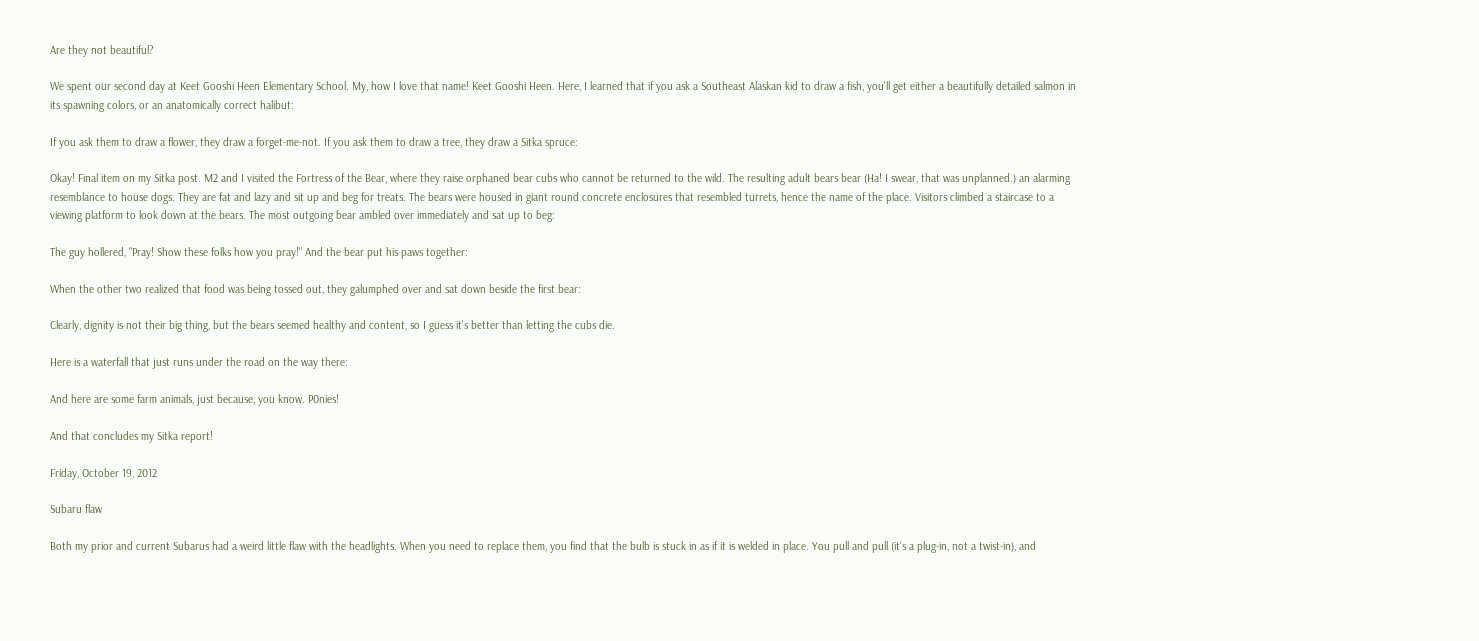Are they not beautiful?

We spent our second day at Keet Gooshi Heen Elementary School. My, how I love that name! Keet Gooshi Heen. Here, I learned that if you ask a Southeast Alaskan kid to draw a fish, you'll get either a beautifully detailed salmon in its spawning colors, or an anatomically correct halibut:

If you ask them to draw a flower, they draw a forget-me-not. If you ask them to draw a tree, they draw a Sitka spruce:

Okay! Final item on my Sitka post. M2 and I visited the Fortress of the Bear, where they raise orphaned bear cubs who cannot be returned to the wild. The resulting adult bears bear (Ha! I swear, that was unplanned.) an alarming resemblance to house dogs. They are fat and lazy and sit up and beg for treats. The bears were housed in giant round concrete enclosures that resembled turrets, hence the name of the place. Visitors climbed a staircase to a viewing platform to look down at the bears. The most outgoing bear ambled over immediately and sat up to beg:

The guy hollered, "Pray! Show these folks how you pray!" And the bear put his paws together:

When the other two realized that food was being tossed out, they galumphed over and sat down beside the first bear:

Clearly, dignity is not their big thing, but the bears seemed healthy and content, so I guess it's better than letting the cubs die.

Here is a waterfall that just runs under the road on the way there:

And here are some farm animals, just because, you know. P0nies!

And that concludes my Sitka report!

Friday, October 19, 2012

Subaru flaw

Both my prior and current Subarus had a weird little flaw with the headlights. When you need to replace them, you find that the bulb is stuck in as if it is welded in place. You pull and pull (it's a plug-in, not a twist-in), and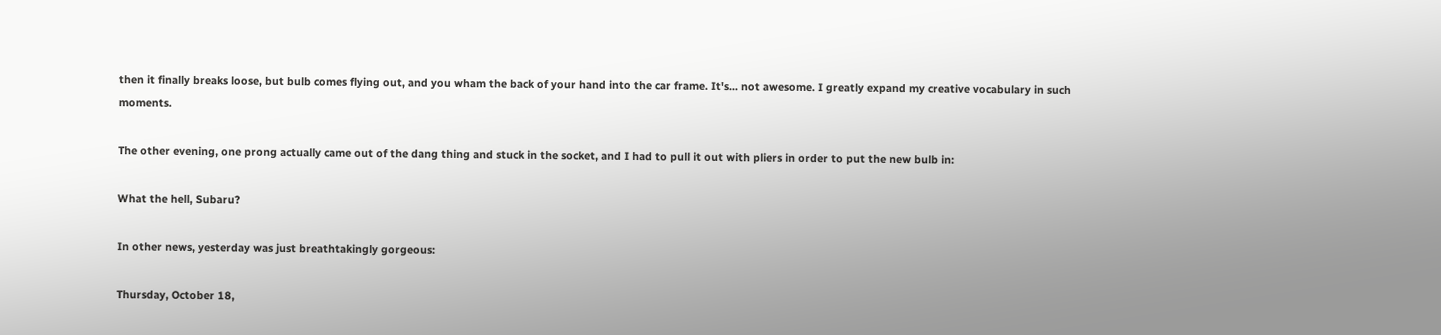then it finally breaks loose, but bulb comes flying out, and you wham the back of your hand into the car frame. It's... not awesome. I greatly expand my creative vocabulary in such moments.

The other evening, one prong actually came out of the dang thing and stuck in the socket, and I had to pull it out with pliers in order to put the new bulb in:

What the hell, Subaru?

In other news, yesterday was just breathtakingly gorgeous:

Thursday, October 18,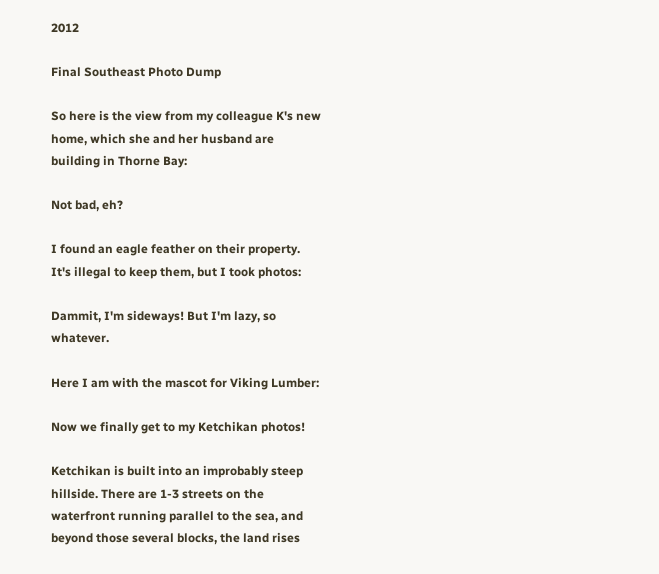2012

Final Southeast Photo Dump

So here is the view from my colleague K's new home, which she and her husband are building in Thorne Bay:

Not bad, eh?

I found an eagle feather on their property. It's illegal to keep them, but I took photos:

Dammit, I'm sideways! But I'm lazy, so whatever.

Here I am with the mascot for Viking Lumber:

Now we finally get to my Ketchikan photos!

Ketchikan is built into an improbably steep hillside. There are 1-3 streets on the waterfront running parallel to the sea, and beyond those several blocks, the land rises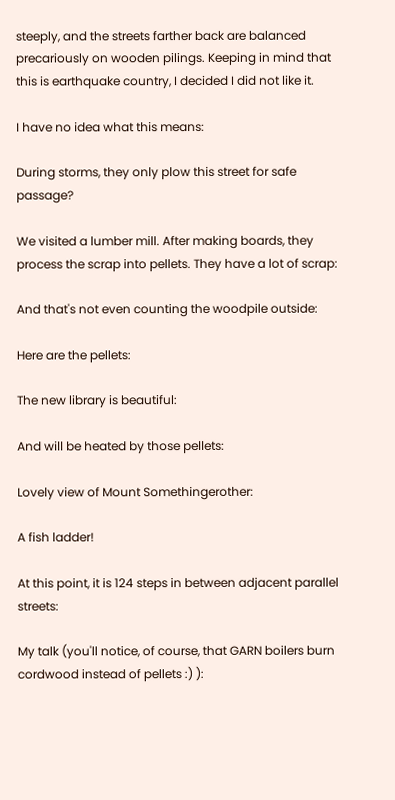steeply, and the streets farther back are balanced precariously on wooden pilings. Keeping in mind that this is earthquake country, I decided I did not like it.

I have no idea what this means:

During storms, they only plow this street for safe passage?

We visited a lumber mill. After making boards, they process the scrap into pellets. They have a lot of scrap:

And that's not even counting the woodpile outside:

Here are the pellets:

The new library is beautiful:

And will be heated by those pellets:

Lovely view of Mount Somethingerother:

A fish ladder!

At this point, it is 124 steps in between adjacent parallel streets:

My talk (you'll notice, of course, that GARN boilers burn cordwood instead of pellets :) ):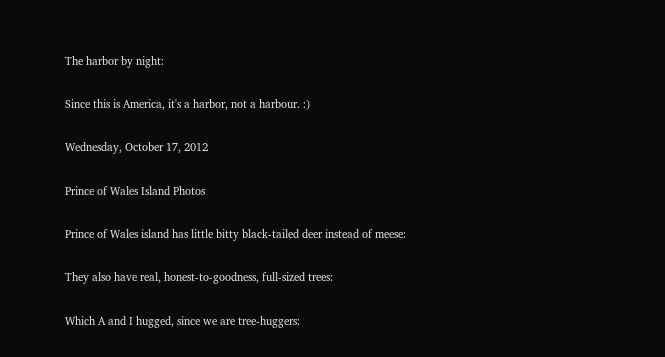The harbor by night:

Since this is America, it's a harbor, not a harbour. :)

Wednesday, October 17, 2012

Prince of Wales Island Photos

Prince of Wales island has little bitty black-tailed deer instead of meese:

They also have real, honest-to-goodness, full-sized trees:

Which A and I hugged, since we are tree-huggers: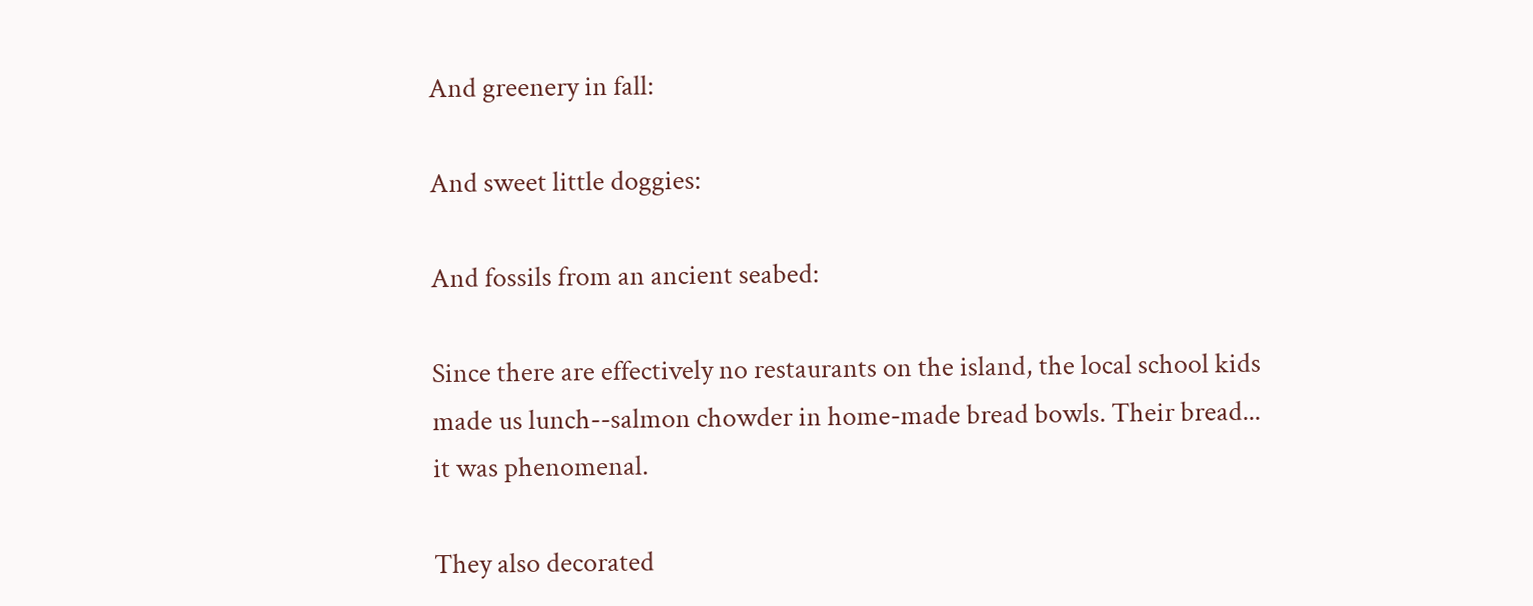And greenery in fall:

And sweet little doggies:

And fossils from an ancient seabed:

Since there are effectively no restaurants on the island, the local school kids made us lunch--salmon chowder in home-made bread bowls. Their bread... it was phenomenal.

They also decorated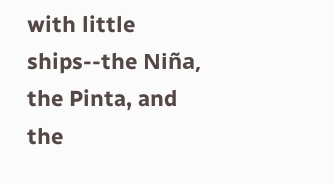with little ships--the Niña, the Pinta, and the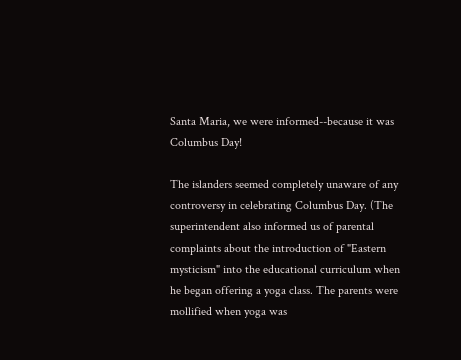Santa Maria, we were informed--because it was Columbus Day!

The islanders seemed completely unaware of any controversy in celebrating Columbus Day. (The superintendent also informed us of parental complaints about the introduction of "Eastern mysticism" into the educational curriculum when he began offering a yoga class. The parents were mollified when yoga was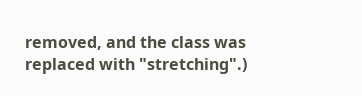removed, and the class was replaced with "stretching".)